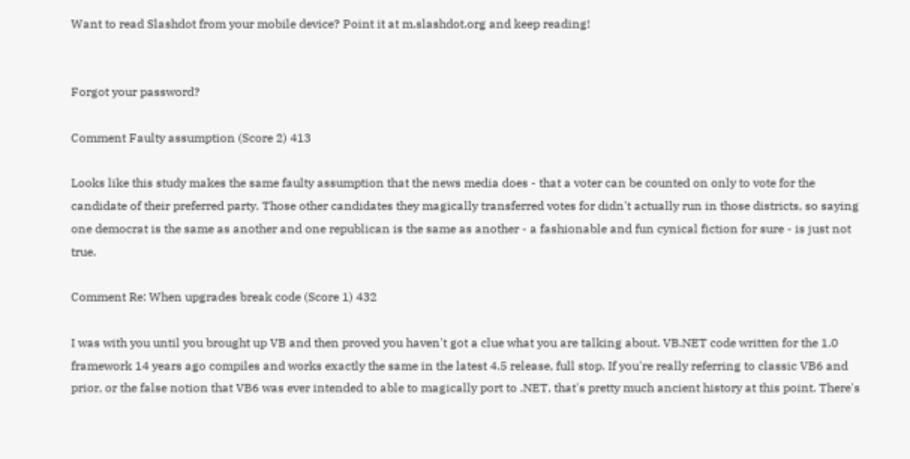Want to read Slashdot from your mobile device? Point it at m.slashdot.org and keep reading!


Forgot your password?

Comment Faulty assumption (Score 2) 413

Looks like this study makes the same faulty assumption that the news media does - that a voter can be counted on only to vote for the candidate of their preferred party. Those other candidates they magically transferred votes for didn't actually run in those districts, so saying one democrat is the same as another and one republican is the same as another - a fashionable and fun cynical fiction for sure - is just not true.

Comment Re: When upgrades break code (Score 1) 432

I was with you until you brought up VB and then proved you haven't got a clue what you are talking about. VB.NET code written for the 1.0 framework 14 years ago compiles and works exactly the same in the latest 4.5 release, full stop. If you're really referring to classic VB6 and prior, or the false notion that VB6 was ever intended to able to magically port to .NET, that's pretty much ancient history at this point. There's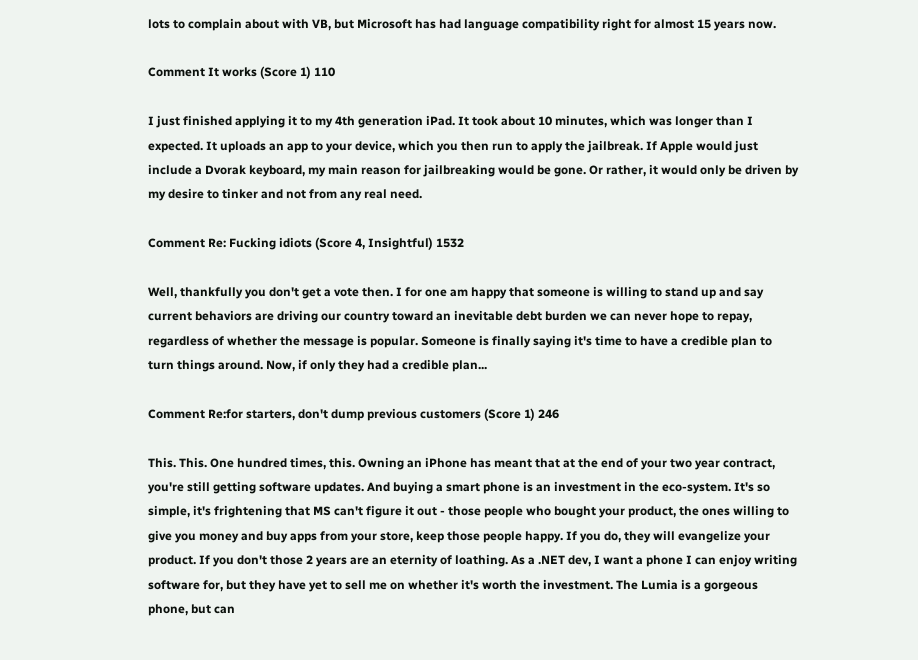lots to complain about with VB, but Microsoft has had language compatibility right for almost 15 years now.

Comment It works (Score 1) 110

I just finished applying it to my 4th generation iPad. It took about 10 minutes, which was longer than I expected. It uploads an app to your device, which you then run to apply the jailbreak. If Apple would just include a Dvorak keyboard, my main reason for jailbreaking would be gone. Or rather, it would only be driven by my desire to tinker and not from any real need.

Comment Re: Fucking idiots (Score 4, Insightful) 1532

Well, thankfully you don't get a vote then. I for one am happy that someone is willing to stand up and say current behaviors are driving our country toward an inevitable debt burden we can never hope to repay, regardless of whether the message is popular. Someone is finally saying it's time to have a credible plan to turn things around. Now, if only they had a credible plan...

Comment Re:for starters, don't dump previous customers (Score 1) 246

This. This. One hundred times, this. Owning an iPhone has meant that at the end of your two year contract, you're still getting software updates. And buying a smart phone is an investment in the eco-system. It's so simple, it's frightening that MS can't figure it out - those people who bought your product, the ones willing to give you money and buy apps from your store, keep those people happy. If you do, they will evangelize your product. If you don't those 2 years are an eternity of loathing. As a .NET dev, I want a phone I can enjoy writing software for, but they have yet to sell me on whether it's worth the investment. The Lumia is a gorgeous phone, but can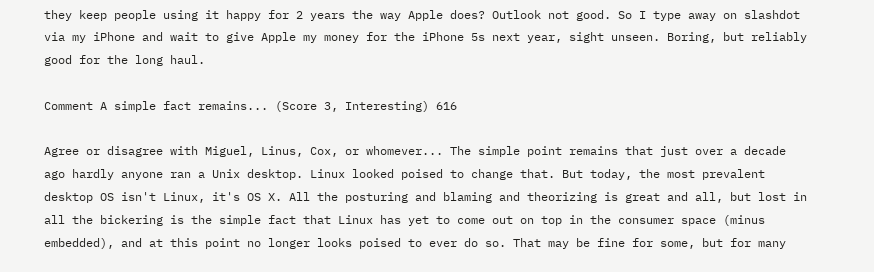they keep people using it happy for 2 years the way Apple does? Outlook not good. So I type away on slashdot via my iPhone and wait to give Apple my money for the iPhone 5s next year, sight unseen. Boring, but reliably good for the long haul.

Comment A simple fact remains... (Score 3, Interesting) 616

Agree or disagree with Miguel, Linus, Cox, or whomever... The simple point remains that just over a decade ago hardly anyone ran a Unix desktop. Linux looked poised to change that. But today, the most prevalent desktop OS isn't Linux, it's OS X. All the posturing and blaming and theorizing is great and all, but lost in all the bickering is the simple fact that Linux has yet to come out on top in the consumer space (minus embedded), and at this point no longer looks poised to ever do so. That may be fine for some, but for many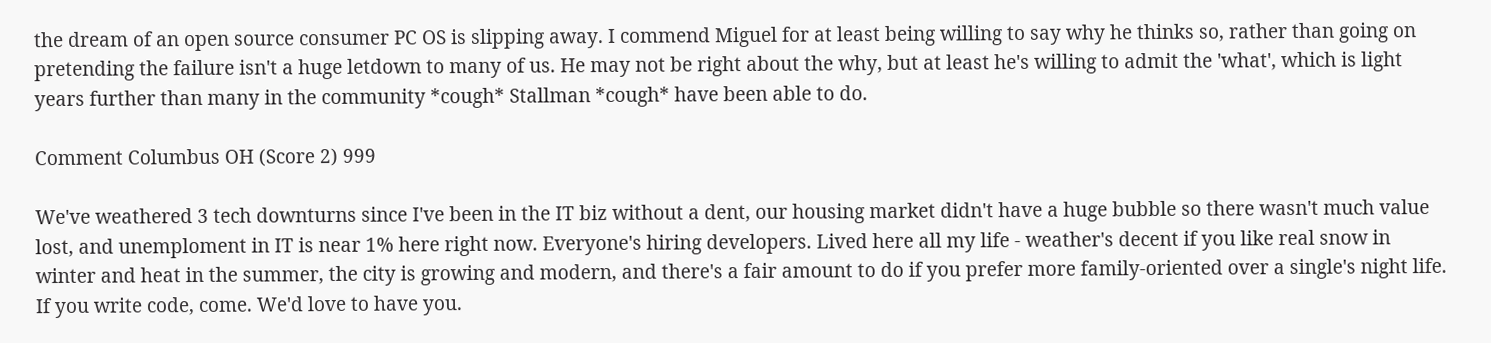the dream of an open source consumer PC OS is slipping away. I commend Miguel for at least being willing to say why he thinks so, rather than going on pretending the failure isn't a huge letdown to many of us. He may not be right about the why, but at least he's willing to admit the 'what', which is light years further than many in the community *cough* Stallman *cough* have been able to do.

Comment Columbus OH (Score 2) 999

We've weathered 3 tech downturns since I've been in the IT biz without a dent, our housing market didn't have a huge bubble so there wasn't much value lost, and unemploment in IT is near 1% here right now. Everyone's hiring developers. Lived here all my life - weather's decent if you like real snow in winter and heat in the summer, the city is growing and modern, and there's a fair amount to do if you prefer more family-oriented over a single's night life. If you write code, come. We'd love to have you.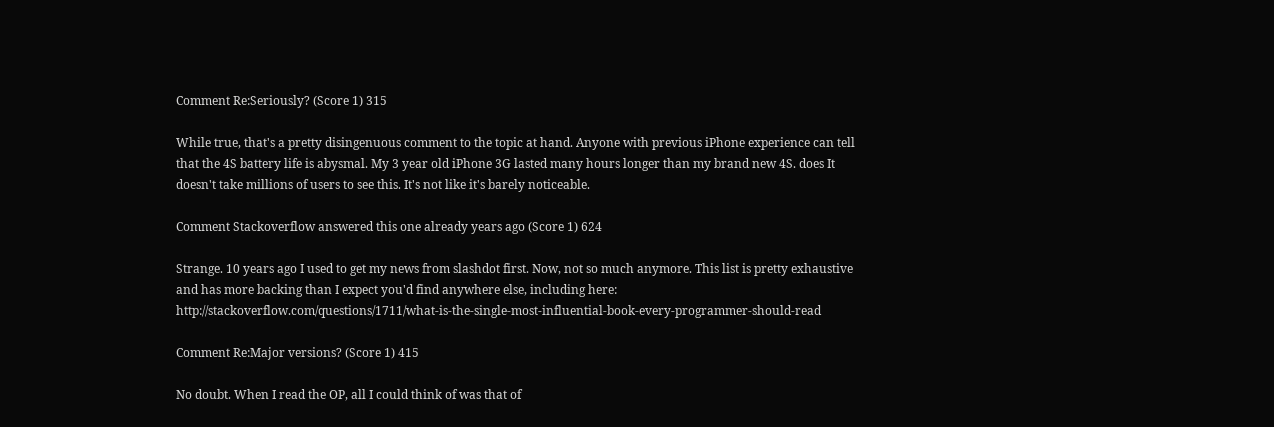Comment Re:Seriously? (Score 1) 315

While true, that's a pretty disingenuous comment to the topic at hand. Anyone with previous iPhone experience can tell that the 4S battery life is abysmal. My 3 year old iPhone 3G lasted many hours longer than my brand new 4S. does It doesn't take millions of users to see this. It's not like it's barely noticeable.

Comment Stackoverflow answered this one already years ago (Score 1) 624

Strange. 10 years ago I used to get my news from slashdot first. Now, not so much anymore. This list is pretty exhaustive and has more backing than I expect you'd find anywhere else, including here: http://stackoverflow.com/questions/1711/what-is-the-single-most-influential-book-every-programmer-should-read

Comment Re:Major versions? (Score 1) 415

No doubt. When I read the OP, all I could think of was that of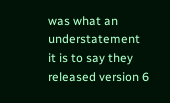was what an understatement it is to say they released version 6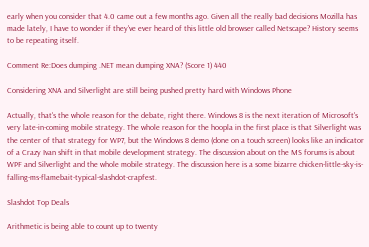early when you consider that 4.0 came out a few months ago. Given all the really bad decisions Mozilla has made lately, I have to wonder if they've ever heard of this little old browser called Netscape? History seems to be repeating itself.

Comment Re:Does dumping .NET mean dumping XNA? (Score 1) 440

Considering XNA and Silverlight are still being pushed pretty hard with Windows Phone

Actually, that's the whole reason for the debate, right there. Windows 8 is the next iteration of Microsoft's very late-in-coming mobile strategy. The whole reason for the hoopla in the first place is that Silverlight was the center of that strategy for WP7, but the Windows 8 demo (done on a touch screen) looks like an indicator of a Crazy Ivan shift in that mobile development strategy. The discussion about on the MS forums is about WPF and Silverlight and the whole mobile strategy. The discussion here is a some bizarre chicken-little-sky-is-falling-ms-flamebait-typical-slashdot-crapfest.

Slashdot Top Deals

Arithmetic is being able to count up to twenty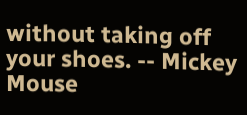without taking off your shoes. -- Mickey Mouse